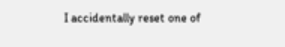I accidentally reset one of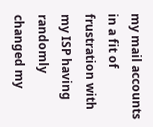my mail accounts in a fit of frustration with my ISP having randomly changed my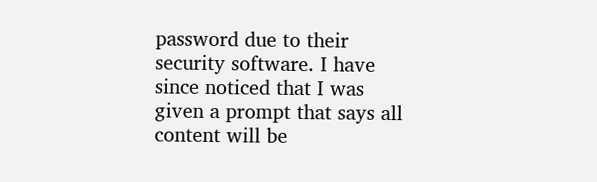password due to their security software. I have since noticed that I was given a prompt that says all content will be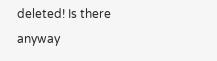deleted! Is there anyway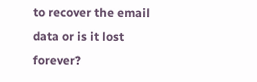to recover the email data or is it lost forever?